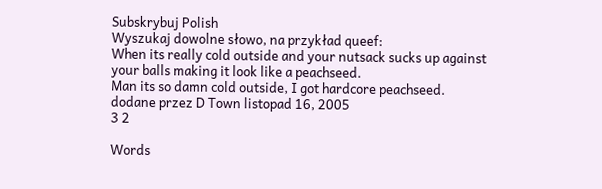Subskrybuj Polish
Wyszukaj dowolne słowo, na przykład queef:
When its really cold outside and your nutsack sucks up against your balls making it look like a peachseed.
Man its so damn cold outside, I got hardcore peachseed.
dodane przez D Town listopad 16, 2005
3 2

Words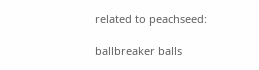related to peachseed:

ballbreaker balls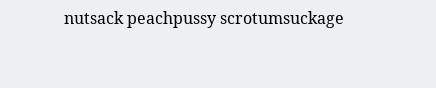nutsack peachpussy scrotumsuckage